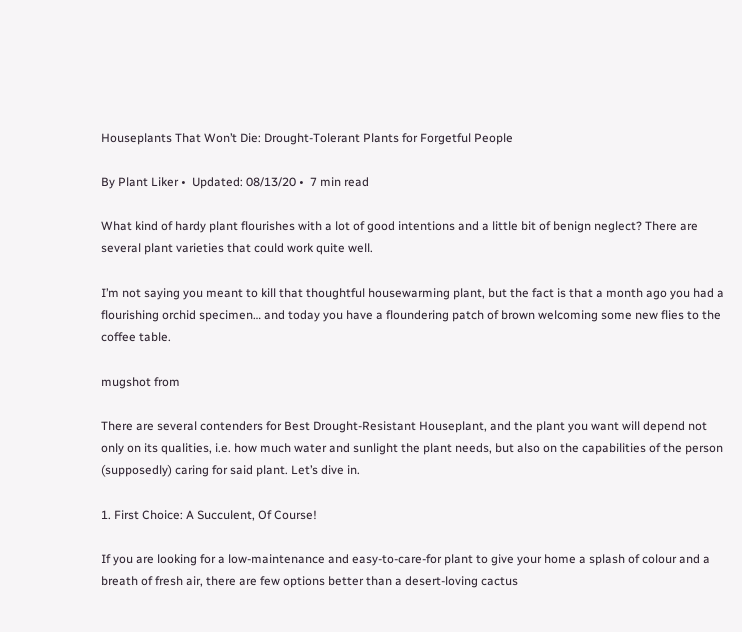Houseplants That Won’t Die: Drought-Tolerant Plants for Forgetful People

By Plant Liker •  Updated: 08/13/20 •  7 min read

What kind of hardy plant flourishes with a lot of good intentions and a little bit of benign neglect? There are several plant varieties that could work quite well.

I’m not saying you meant to kill that thoughtful housewarming plant, but the fact is that a month ago you had a flourishing orchid specimen… and today you have a floundering patch of brown welcoming some new flies to the coffee table.

mugshot from

There are several contenders for Best Drought-Resistant Houseplant, and the plant you want will depend not only on its qualities, i.e. how much water and sunlight the plant needs, but also on the capabilities of the person (supposedly) caring for said plant. Let’s dive in.

1. First Choice: A Succulent, Of Course!

If you are looking for a low-maintenance and easy-to-care-for plant to give your home a splash of colour and a breath of fresh air, there are few options better than a desert-loving cactus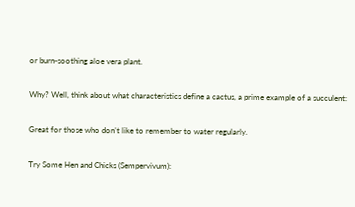or burn-soothing aloe vera plant.

Why? Well, think about what characteristics define a cactus, a prime example of a succulent:

Great for those who don’t like to remember to water regularly.

Try Some Hen and Chicks (Sempervivum):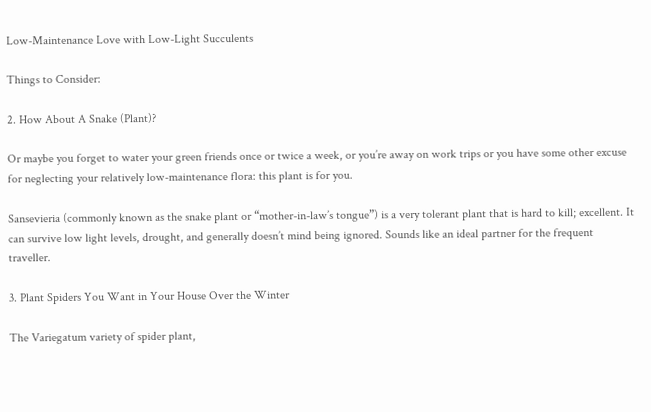Low-Maintenance Love with Low-Light Succulents

Things to Consider:

2. How About A Snake (Plant)?

Or maybe you forget to water your green friends once or twice a week, or you’re away on work trips or you have some other excuse for neglecting your relatively low-maintenance flora: this plant is for you.

Sansevieria (commonly known as the snake plant or “mother-in-law’s tongue”) is a very tolerant plant that is hard to kill; excellent. It can survive low light levels, drought, and generally doesn’t mind being ignored. Sounds like an ideal partner for the frequent traveller.

3. Plant Spiders You Want in Your House Over the Winter

The Variegatum variety of spider plant,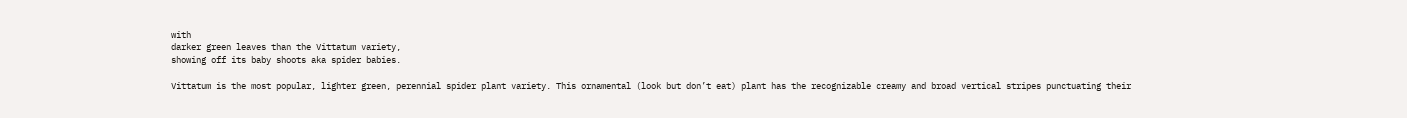with
darker green leaves than the Vittatum variety,
showing off its baby shoots aka spider babies.

Vittatum is the most popular, lighter green, perennial spider plant variety. This ornamental (look but don’t eat) plant has the recognizable creamy and broad vertical stripes punctuating their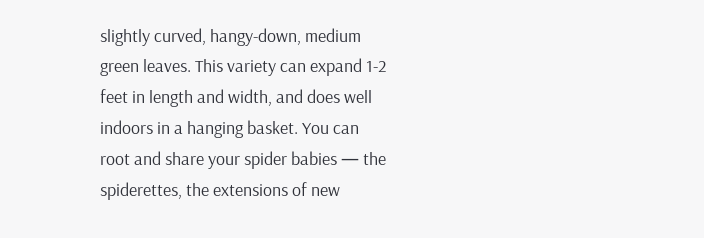slightly curved, hangy-down, medium green leaves. This variety can expand 1-2 feet in length and width, and does well indoors in a hanging basket. You can root and share your spider babies — the spiderettes, the extensions of new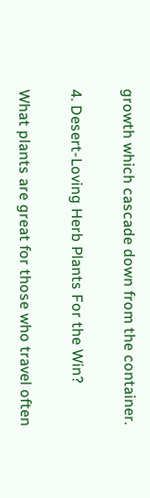growth which cascade down from the container.

4. Desert-Loving Herb Plants For the Win?

What plants are great for those who travel often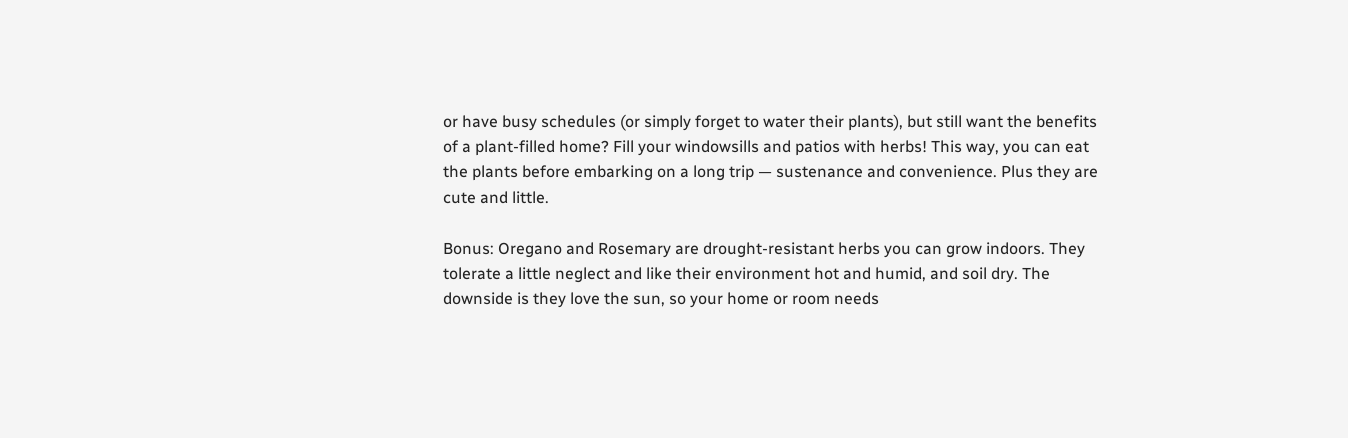or have busy schedules (or simply forget to water their plants), but still want the benefits of a plant-filled home? Fill your windowsills and patios with herbs! This way, you can eat the plants before embarking on a long trip — sustenance and convenience. Plus they are cute and little.

Bonus: Oregano and Rosemary are drought-resistant herbs you can grow indoors. They tolerate a little neglect and like their environment hot and humid, and soil dry. The downside is they love the sun, so your home or room needs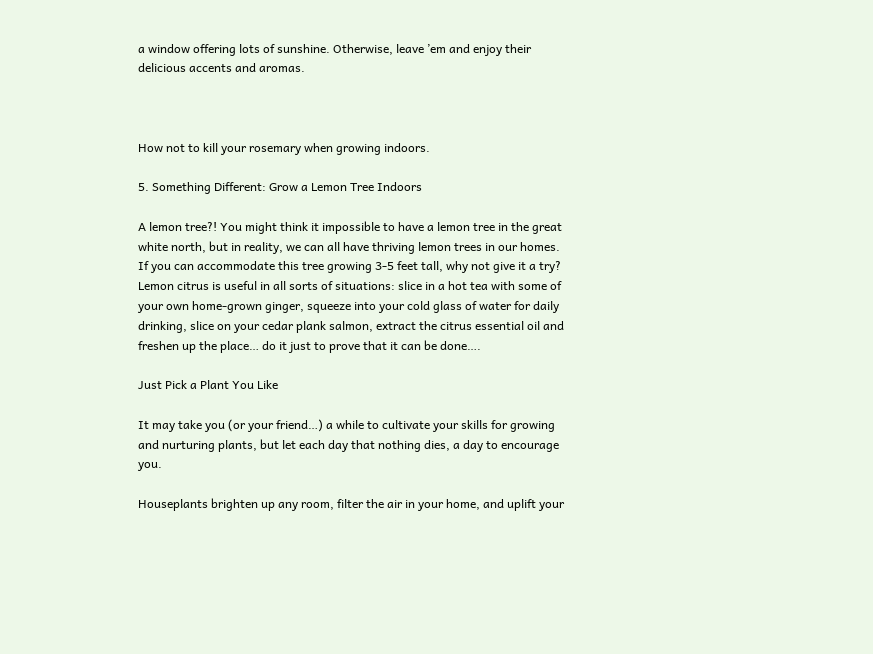a window offering lots of sunshine. Otherwise, leave ’em and enjoy their delicious accents and aromas.



How not to kill your rosemary when growing indoors.

5. Something Different: Grow a Lemon Tree Indoors

A lemon tree?! You might think it impossible to have a lemon tree in the great white north, but in reality, we can all have thriving lemon trees in our homes. If you can accommodate this tree growing 3-5 feet tall, why not give it a try? Lemon citrus is useful in all sorts of situations: slice in a hot tea with some of your own home-grown ginger, squeeze into your cold glass of water for daily drinking, slice on your cedar plank salmon, extract the citrus essential oil and freshen up the place… do it just to prove that it can be done….

Just Pick a Plant You Like

It may take you (or your friend…) a while to cultivate your skills for growing and nurturing plants, but let each day that nothing dies, a day to encourage you.

Houseplants brighten up any room, filter the air in your home, and uplift your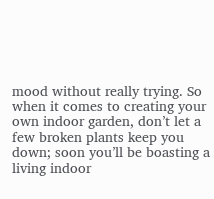mood without really trying. So when it comes to creating your own indoor garden, don’t let a few broken plants keep you down; soon you’ll be boasting a living indoor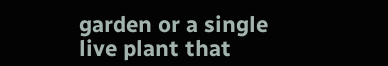garden or a single live plant that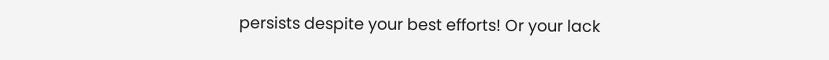persists despite your best efforts! Or your lack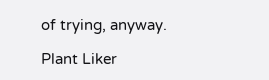of trying, anyway.

Plant Liker